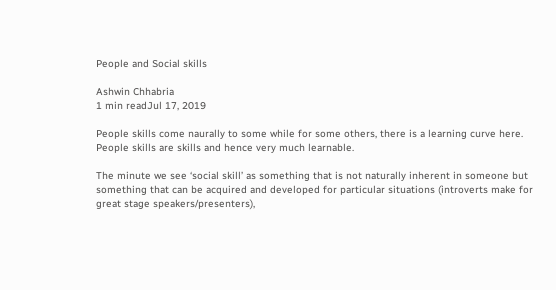People and Social skills

Ashwin Chhabria
1 min readJul 17, 2019

People skills come naurally to some while for some others, there is a learning curve here. People skills are skills and hence very much learnable.

The minute we see ‘social skill’ as something that is not naturally inherent in someone but something that can be acquired and developed for particular situations (introverts make for great stage speakers/presenters),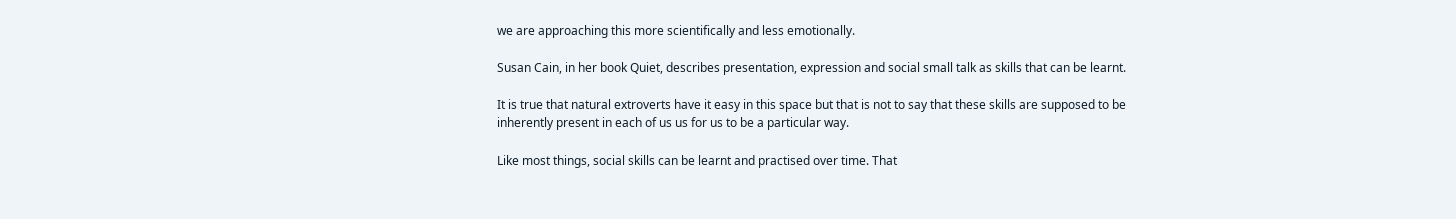we are approaching this more scientifically and less emotionally.

Susan Cain, in her book Quiet, describes presentation, expression and social small talk as skills that can be learnt.

It is true that natural extroverts have it easy in this space but that is not to say that these skills are supposed to be inherently present in each of us us for us to be a particular way.

Like most things, social skills can be learnt and practised over time. That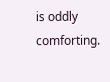is oddly comforting.